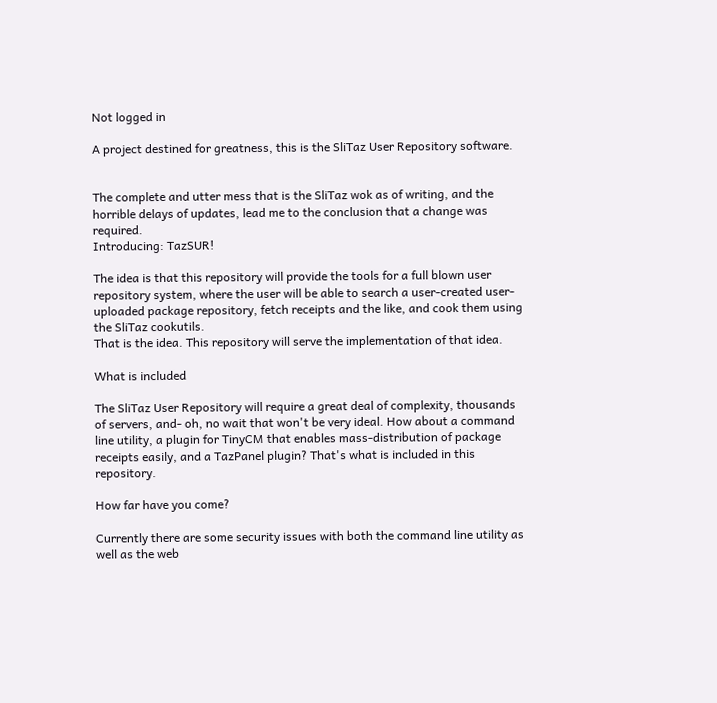Not logged in

A project destined for greatness, this is the SliTaz User Repository software.


The complete and utter mess that is the SliTaz wok as of writing, and the horrible delays of updates, lead me to the conclusion that a change was required.
Introducing: TazSUR!

The idea is that this repository will provide the tools for a full blown user repository system, where the user will be able to search a user-created user-uploaded package repository, fetch receipts and the like, and cook them using the SliTaz cookutils.
That is the idea. This repository will serve the implementation of that idea.

What is included

The SliTaz User Repository will require a great deal of complexity, thousands of servers, and- oh, no wait that won't be very ideal. How about a command line utility, a plugin for TinyCM that enables mass-distribution of package receipts easily, and a TazPanel plugin? That's what is included in this repository.

How far have you come?

Currently there are some security issues with both the command line utility as well as the web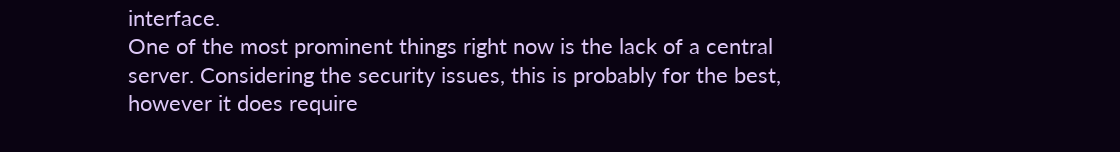interface.
One of the most prominent things right now is the lack of a central server. Considering the security issues, this is probably for the best, however it does require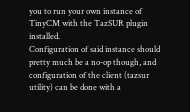you to run your own instance of TinyCM with the TazSUR plugin installed.
Configuration of said instance should pretty much be a no-op though, and configuration of the client (tazsur utility) can be done with a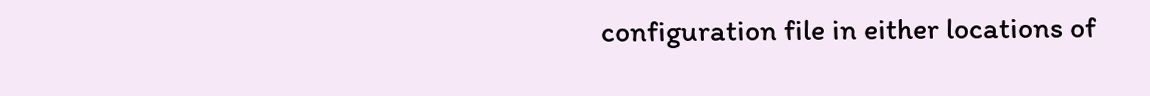configuration file in either locations of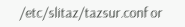/etc/slitaz/tazsur.conf or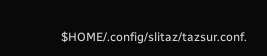$HOME/.config/slitaz/tazsur.conf.